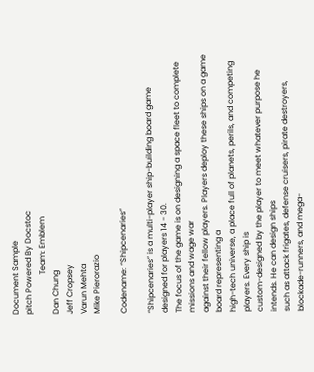Document Sample
pitch Powered By Docstoc
                    Team: Emblem
Dan Chung
Jeff Cropsey
Varun Mehta
Mike Pierorazio

Codename: “Shipcenaries”

“Shipcenaries” is a multi-player ship-building board game designed for players 14 - 30.
The focus of the game is on designing a space fleet to complete missions and wage war
against their fellow players. Players deploy these ships on a game board representing a
high-tech universe, a place full of planets, perils, and competing players. Every ship is
custom-designed by the player to meet whatever purpose he intends. He can design ships
such as attack frigates, defense cruisers, pirate destroyers, blockade-runners, and mega-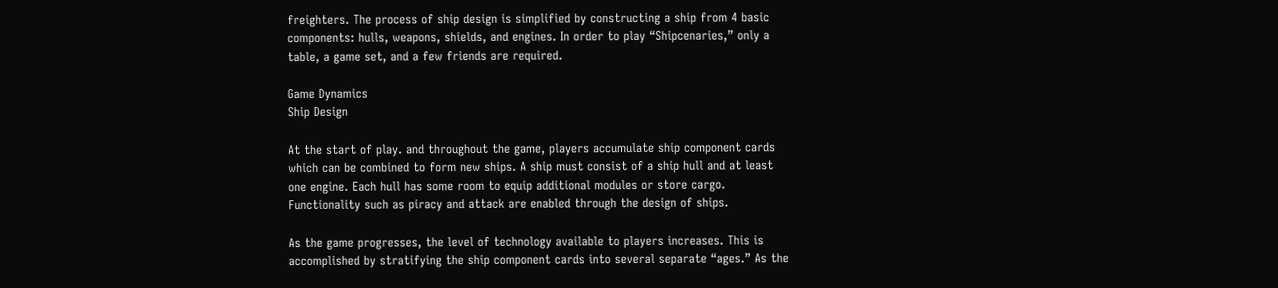freighters. The process of ship design is simplified by constructing a ship from 4 basic
components: hulls, weapons, shields, and engines. In order to play “Shipcenaries,” only a
table, a game set, and a few friends are required.

Game Dynamics
Ship Design

At the start of play. and throughout the game, players accumulate ship component cards
which can be combined to form new ships. A ship must consist of a ship hull and at least
one engine. Each hull has some room to equip additional modules or store cargo.
Functionality such as piracy and attack are enabled through the design of ships.

As the game progresses, the level of technology available to players increases. This is
accomplished by stratifying the ship component cards into several separate “ages.” As the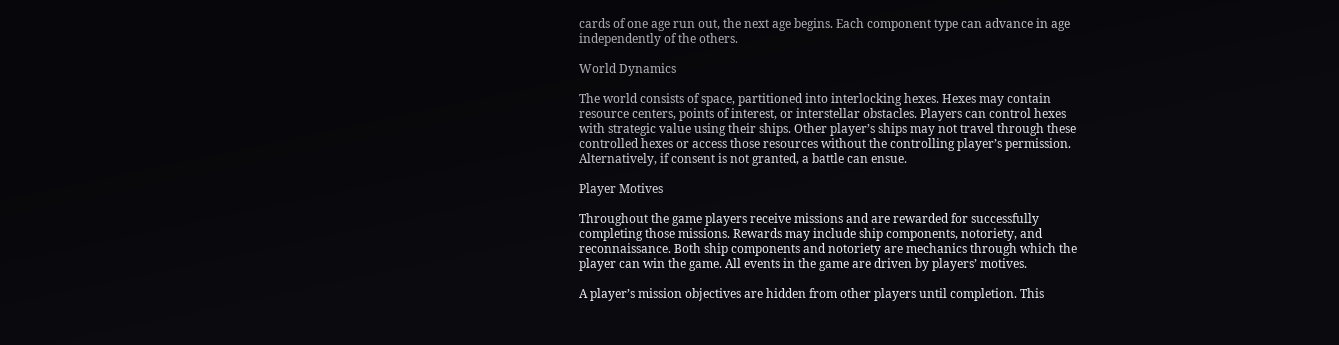cards of one age run out, the next age begins. Each component type can advance in age
independently of the others.

World Dynamics

The world consists of space, partitioned into interlocking hexes. Hexes may contain
resource centers, points of interest, or interstellar obstacles. Players can control hexes
with strategic value using their ships. Other player’s ships may not travel through these
controlled hexes or access those resources without the controlling player’s permission.
Alternatively, if consent is not granted, a battle can ensue.

Player Motives

Throughout the game players receive missions and are rewarded for successfully
completing those missions. Rewards may include ship components, notoriety, and
reconnaissance. Both ship components and notoriety are mechanics through which the
player can win the game. All events in the game are driven by players’ motives.

A player’s mission objectives are hidden from other players until completion. This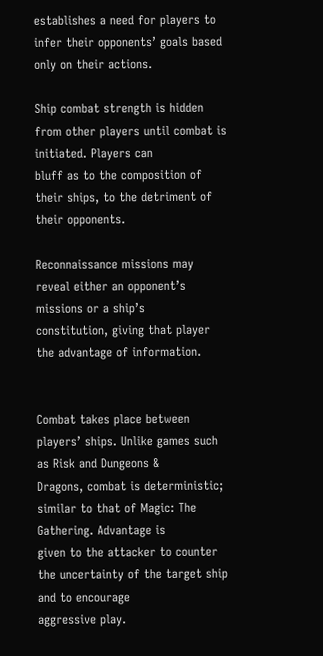establishes a need for players to infer their opponents’ goals based only on their actions.

Ship combat strength is hidden from other players until combat is initiated. Players can
bluff as to the composition of their ships, to the detriment of their opponents.

Reconnaissance missions may reveal either an opponent’s missions or a ship’s
constitution, giving that player the advantage of information.


Combat takes place between players’ ships. Unlike games such as Risk and Dungeons &
Dragons, combat is deterministic; similar to that of Magic: The Gathering. Advantage is
given to the attacker to counter the uncertainty of the target ship and to encourage
aggressive play.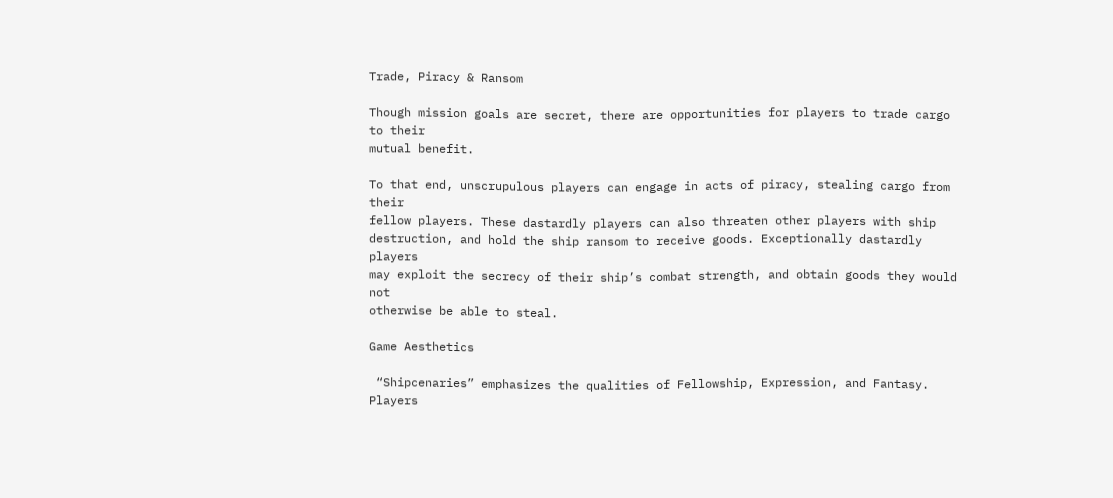Trade, Piracy & Ransom

Though mission goals are secret, there are opportunities for players to trade cargo to their
mutual benefit.

To that end, unscrupulous players can engage in acts of piracy, stealing cargo from their
fellow players. These dastardly players can also threaten other players with ship
destruction, and hold the ship ransom to receive goods. Exceptionally dastardly players
may exploit the secrecy of their ship’s combat strength, and obtain goods they would not
otherwise be able to steal.

Game Aesthetics

 “Shipcenaries” emphasizes the qualities of Fellowship, Expression, and Fantasy. Players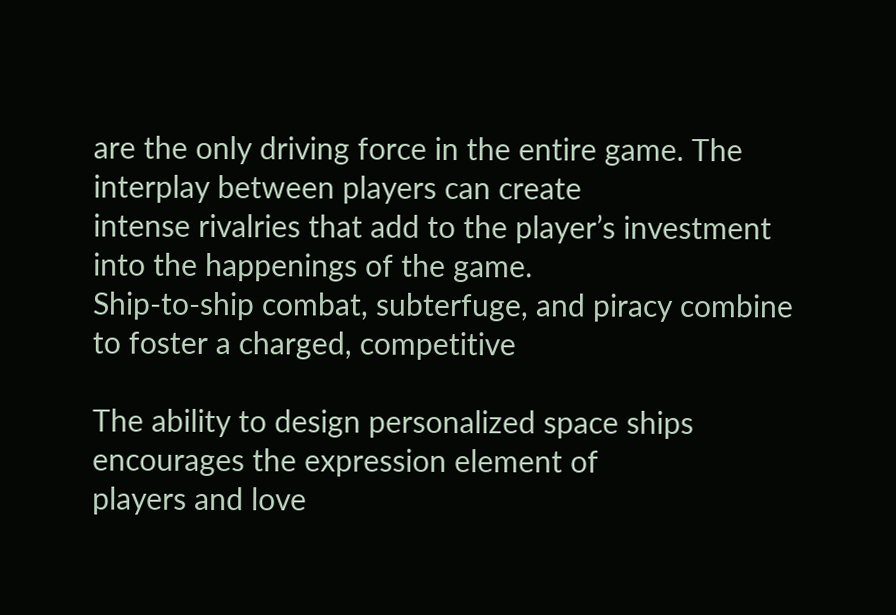are the only driving force in the entire game. The interplay between players can create
intense rivalries that add to the player’s investment into the happenings of the game.
Ship-to-ship combat, subterfuge, and piracy combine to foster a charged, competitive

The ability to design personalized space ships encourages the expression element of
players and love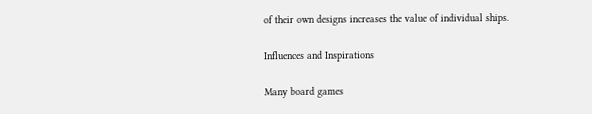of their own designs increases the value of individual ships.

Influences and Inspirations

Many board games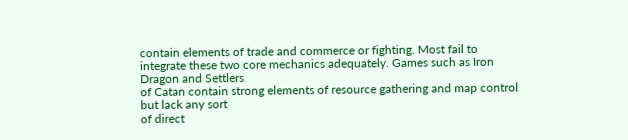contain elements of trade and commerce or fighting. Most fail to
integrate these two core mechanics adequately. Games such as Iron Dragon and Settlers
of Catan contain strong elements of resource gathering and map control but lack any sort
of direct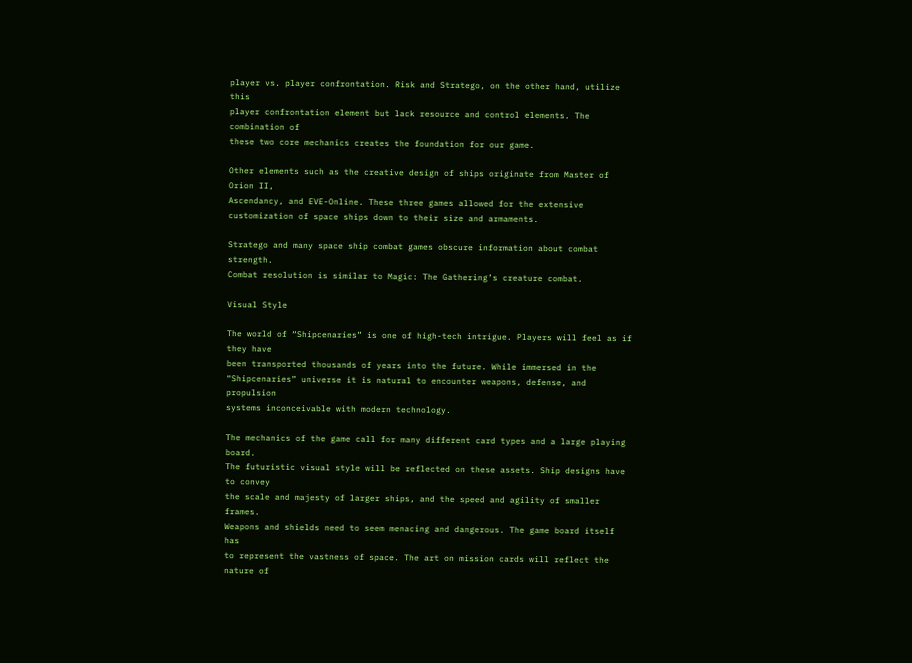player vs. player confrontation. Risk and Stratego, on the other hand, utilize this
player confrontation element but lack resource and control elements. The combination of
these two core mechanics creates the foundation for our game.

Other elements such as the creative design of ships originate from Master of Orion II,
Ascendancy, and EVE-Online. These three games allowed for the extensive
customization of space ships down to their size and armaments.

Stratego and many space ship combat games obscure information about combat strength.
Combat resolution is similar to Magic: The Gathering’s creature combat.

Visual Style

The world of “Shipcenaries” is one of high-tech intrigue. Players will feel as if they have
been transported thousands of years into the future. While immersed in the
“Shipcenaries” universe it is natural to encounter weapons, defense, and propulsion
systems inconceivable with modern technology.

The mechanics of the game call for many different card types and a large playing board.
The futuristic visual style will be reflected on these assets. Ship designs have to convey
the scale and majesty of larger ships, and the speed and agility of smaller frames.
Weapons and shields need to seem menacing and dangerous. The game board itself has
to represent the vastness of space. The art on mission cards will reflect the nature of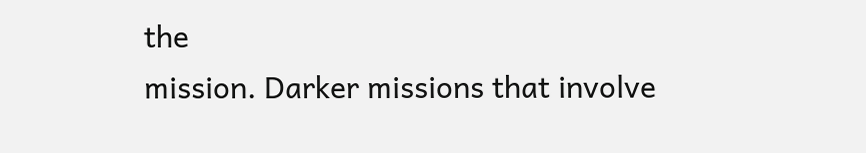the
mission. Darker missions that involve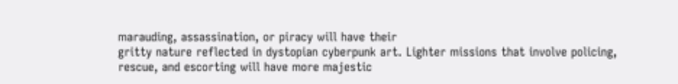marauding, assassination, or piracy will have their
gritty nature reflected in dystopian cyberpunk art. Lighter missions that involve policing,
rescue, and escorting will have more majestic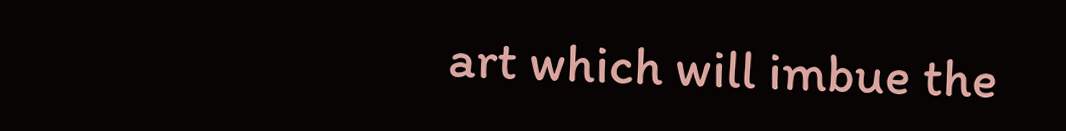art which will imbue the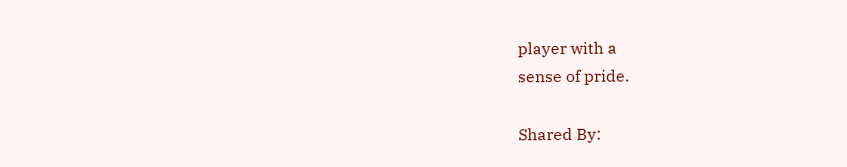player with a
sense of pride.

Shared By: